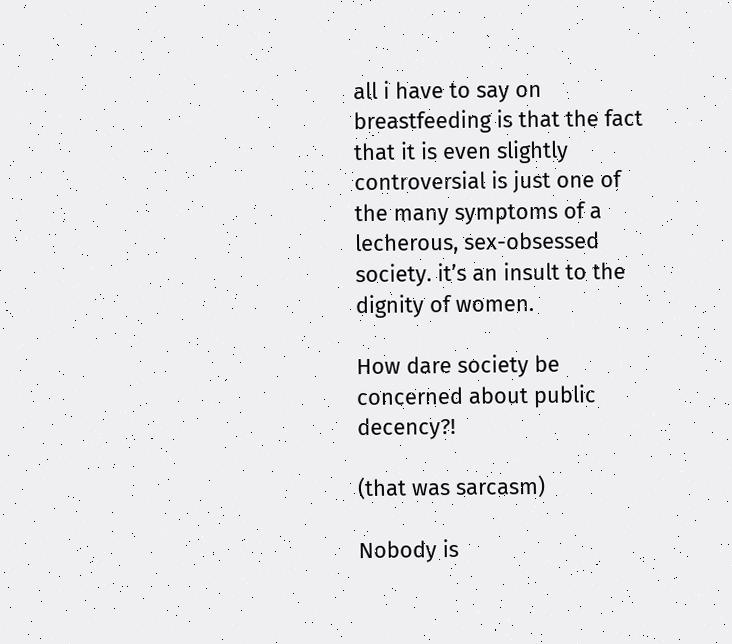all i have to say on breastfeeding is that the fact that it is even slightly controversial is just one of the many symptoms of a lecherous, sex-obsessed society. it’s an insult to the dignity of women.

How dare society be concerned about public decency?!

(that was sarcasm)

Nobody is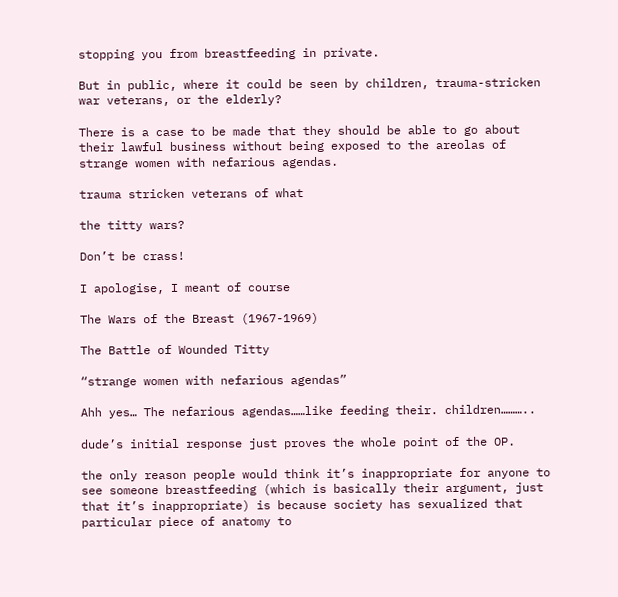stopping you from breastfeeding in private.

But in public, where it could be seen by children, trauma-stricken war veterans, or the elderly?

There is a case to be made that they should be able to go about their lawful business without being exposed to the areolas of strange women with nefarious agendas.

trauma stricken veterans of what

the titty wars?

Don’t be crass!

I apologise, I meant of course

The Wars of the Breast (1967-1969)

The Battle of Wounded Titty

“strange women with nefarious agendas”

Ahh yes… The nefarious agendas……like feeding their. children………..

dude’s initial response just proves the whole point of the OP.

the only reason people would think it’s inappropriate for anyone to see someone breastfeeding (which is basically their argument, just that it’s inappropriate) is because society has sexualized that particular piece of anatomy to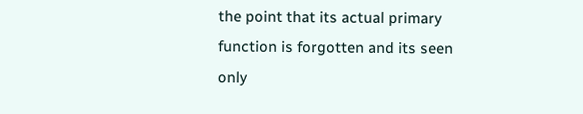the point that its actual primary function is forgotten and its seen only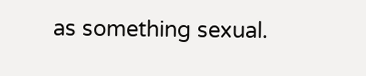as something sexual.